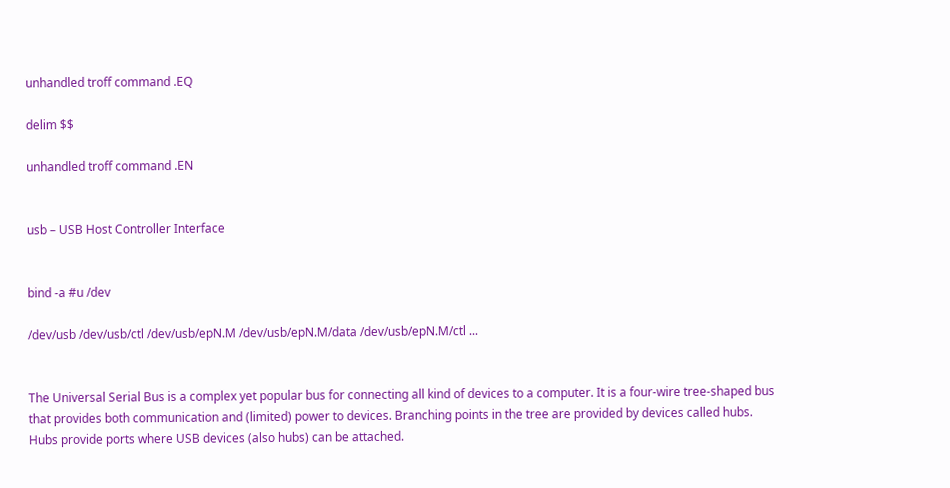unhandled troff command .EQ

delim $$

unhandled troff command .EN


usb – USB Host Controller Interface


bind -a #u /dev

/dev/usb /dev/usb/ctl /dev/usb/epN.M /dev/usb/epN.M/data /dev/usb/epN.M/ctl ...


The Universal Serial Bus is a complex yet popular bus for connecting all kind of devices to a computer. It is a four-wire tree-shaped bus that provides both communication and (limited) power to devices. Branching points in the tree are provided by devices called hubs. Hubs provide ports where USB devices (also hubs) can be attached.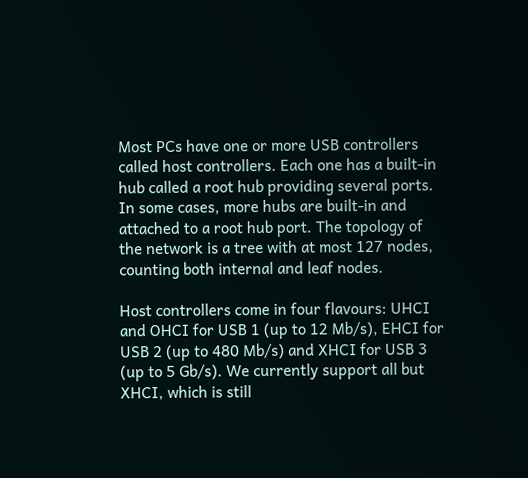Most PCs have one or more USB controllers called host controllers. Each one has a built-in hub called a root hub providing several ports. In some cases, more hubs are built-in and attached to a root hub port. The topology of the network is a tree with at most 127 nodes, counting both internal and leaf nodes.

Host controllers come in four flavours: UHCI and OHCI for USB 1 (up to 12 Mb/s), EHCI for USB 2 (up to 480 Mb/s) and XHCI for USB 3 (up to 5 Gb/s). We currently support all but XHCI, which is still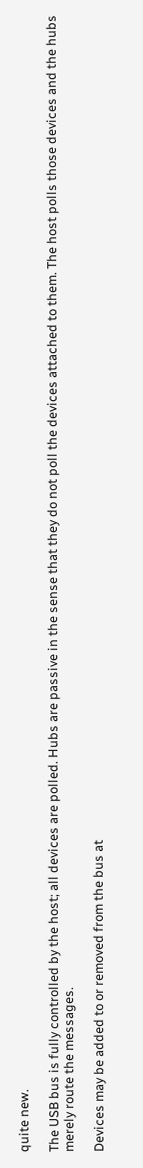quite new.

The USB bus is fully controlled by the host; all devices are polled. Hubs are passive in the sense that they do not poll the devices attached to them. The host polls those devices and the hubs merely route the messages.

Devices may be added to or removed from the bus at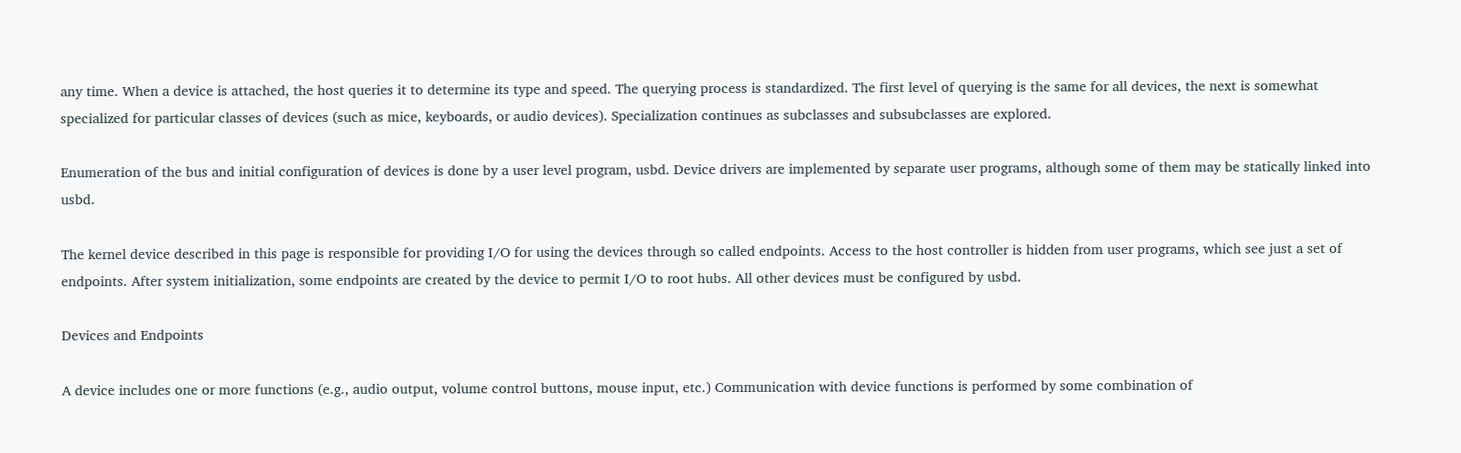any time. When a device is attached, the host queries it to determine its type and speed. The querying process is standardized. The first level of querying is the same for all devices, the next is somewhat specialized for particular classes of devices (such as mice, keyboards, or audio devices). Specialization continues as subclasses and subsubclasses are explored.

Enumeration of the bus and initial configuration of devices is done by a user level program, usbd. Device drivers are implemented by separate user programs, although some of them may be statically linked into usbd.

The kernel device described in this page is responsible for providing I/O for using the devices through so called endpoints. Access to the host controller is hidden from user programs, which see just a set of endpoints. After system initialization, some endpoints are created by the device to permit I/O to root hubs. All other devices must be configured by usbd.

Devices and Endpoints

A device includes one or more functions (e.g., audio output, volume control buttons, mouse input, etc.) Communication with device functions is performed by some combination of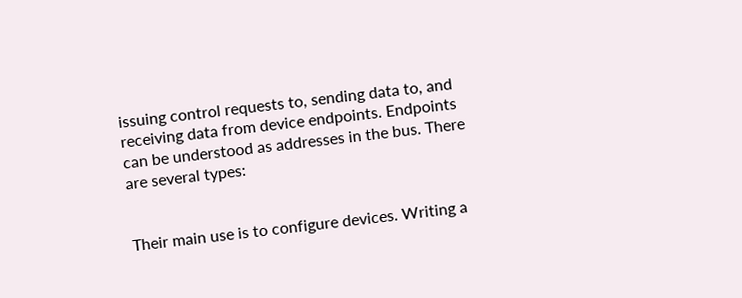issuing control requests to, sending data to, and receiving data from device endpoints. Endpoints can be understood as addresses in the bus. There are several types:


Their main use is to configure devices. Writing a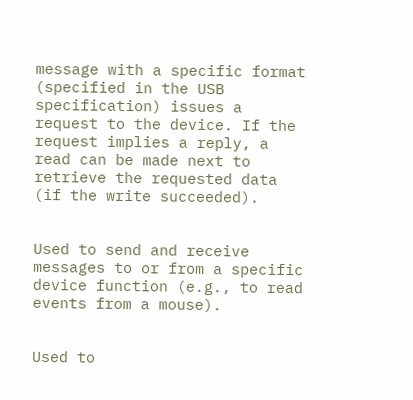message with a specific format (specified in the USB specification) issues a request to the device. If the request implies a reply, a read can be made next to retrieve the requested data (if the write succeeded).


Used to send and receive messages to or from a specific device function (e.g., to read events from a mouse).


Used to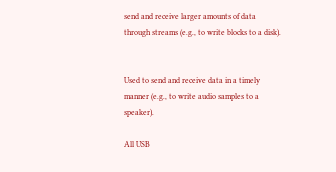send and receive larger amounts of data through streams (e.g., to write blocks to a disk).


Used to send and receive data in a timely manner (e.g., to write audio samples to a speaker).

All USB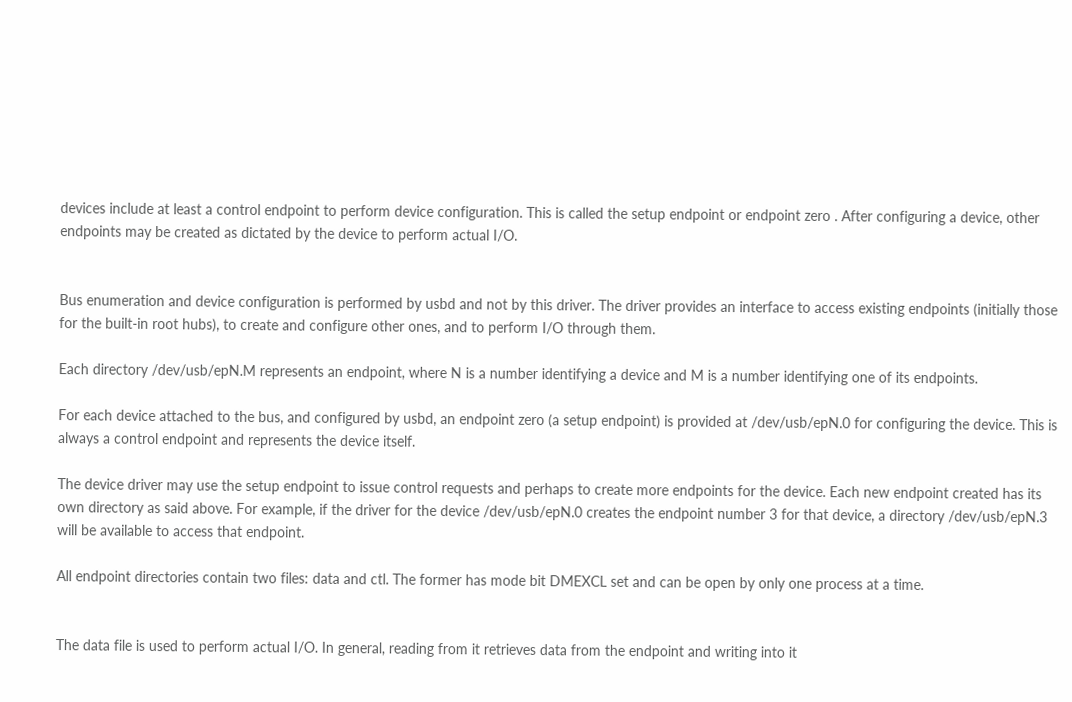devices include at least a control endpoint to perform device configuration. This is called the setup endpoint or endpoint zero . After configuring a device, other endpoints may be created as dictated by the device to perform actual I/O.


Bus enumeration and device configuration is performed by usbd and not by this driver. The driver provides an interface to access existing endpoints (initially those for the built-in root hubs), to create and configure other ones, and to perform I/O through them.

Each directory /dev/usb/epN.M represents an endpoint, where N is a number identifying a device and M is a number identifying one of its endpoints.

For each device attached to the bus, and configured by usbd, an endpoint zero (a setup endpoint) is provided at /dev/usb/epN.0 for configuring the device. This is always a control endpoint and represents the device itself.

The device driver may use the setup endpoint to issue control requests and perhaps to create more endpoints for the device. Each new endpoint created has its own directory as said above. For example, if the driver for the device /dev/usb/epN.0 creates the endpoint number 3 for that device, a directory /dev/usb/epN.3 will be available to access that endpoint.

All endpoint directories contain two files: data and ctl. The former has mode bit DMEXCL set and can be open by only one process at a time.


The data file is used to perform actual I/O. In general, reading from it retrieves data from the endpoint and writing into it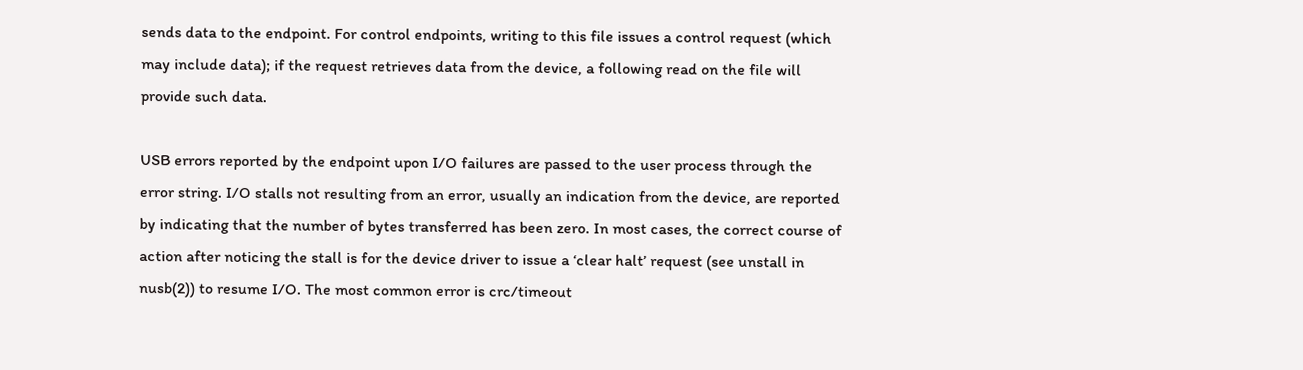sends data to the endpoint. For control endpoints, writing to this file issues a control request (which may include data); if the request retrieves data from the device, a following read on the file will provide such data.

USB errors reported by the endpoint upon I/O failures are passed to the user process through the error string. I/O stalls not resulting from an error, usually an indication from the device, are reported by indicating that the number of bytes transferred has been zero. In most cases, the correct course of action after noticing the stall is for the device driver to issue a ‘clear halt’ request (see unstall in nusb(2)) to resume I/O. The most common error is crc/timeout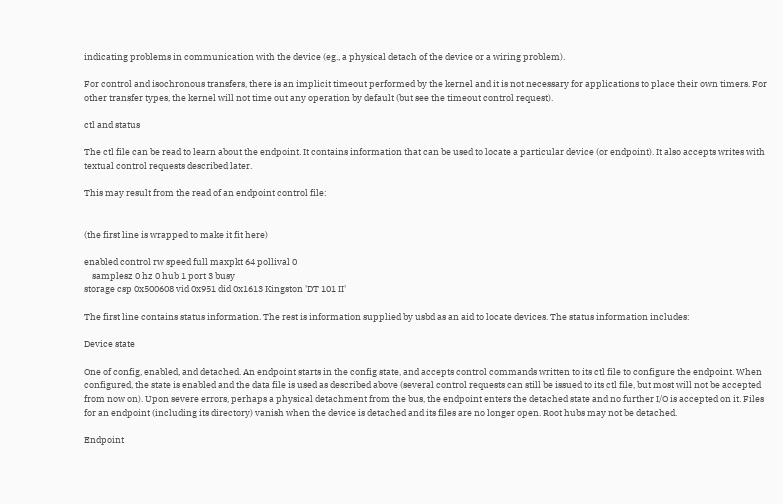indicating problems in communication with the device (eg., a physical detach of the device or a wiring problem).

For control and isochronous transfers, there is an implicit timeout performed by the kernel and it is not necessary for applications to place their own timers. For other transfer types, the kernel will not time out any operation by default (but see the timeout control request).

ctl and status

The ctl file can be read to learn about the endpoint. It contains information that can be used to locate a particular device (or endpoint). It also accepts writes with textual control requests described later.

This may result from the read of an endpoint control file:


(the first line is wrapped to make it fit here)

enabled control rw speed full maxpkt 64 pollival 0
    samplesz 0 hz 0 hub 1 port 3 busy
storage csp 0x500608 vid 0x951 did 0x1613 Kingston 'DT 101 II'

The first line contains status information. The rest is information supplied by usbd as an aid to locate devices. The status information includes:

Device state

One of config, enabled, and detached. An endpoint starts in the config state, and accepts control commands written to its ctl file to configure the endpoint. When configured, the state is enabled and the data file is used as described above (several control requests can still be issued to its ctl file, but most will not be accepted from now on). Upon severe errors, perhaps a physical detachment from the bus, the endpoint enters the detached state and no further I/O is accepted on it. Files for an endpoint (including its directory) vanish when the device is detached and its files are no longer open. Root hubs may not be detached.

Endpoint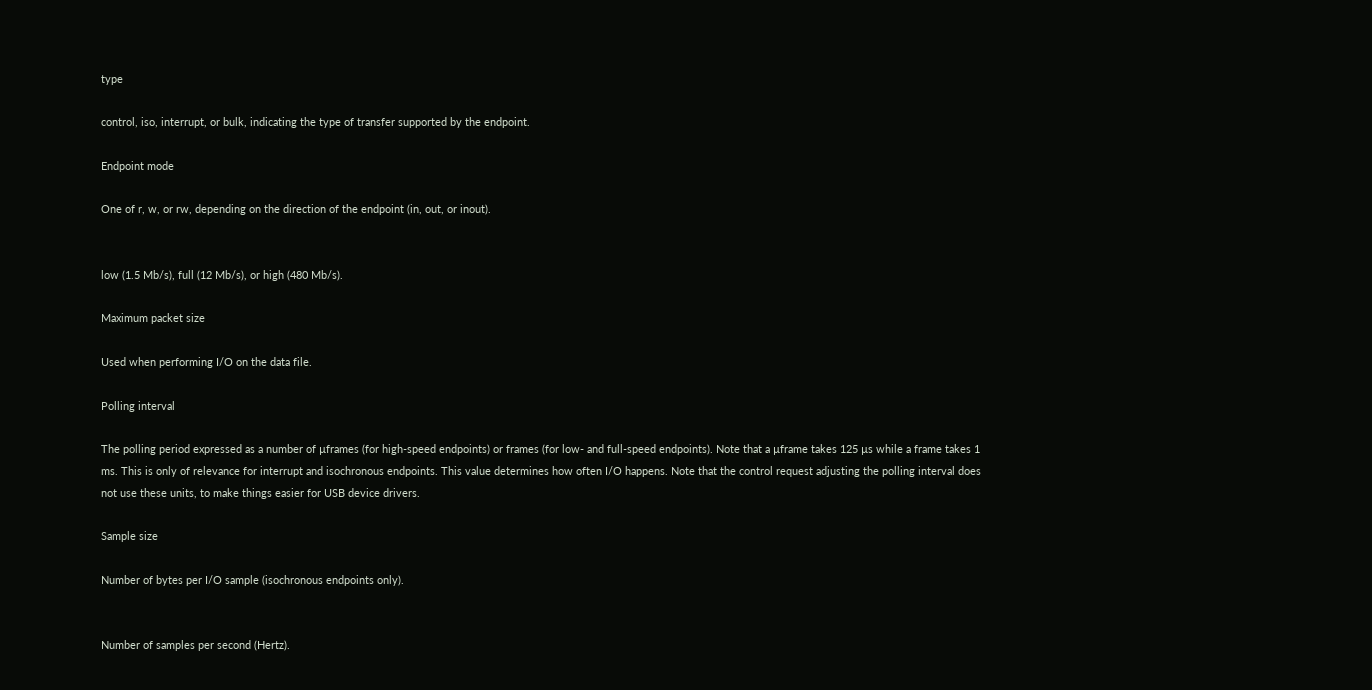type

control, iso, interrupt, or bulk, indicating the type of transfer supported by the endpoint.

Endpoint mode

One of r, w, or rw, depending on the direction of the endpoint (in, out, or inout).


low (1.5 Mb/s), full (12 Mb/s), or high (480 Mb/s).

Maximum packet size

Used when performing I/O on the data file.

Polling interval

The polling period expressed as a number of µframes (for high-speed endpoints) or frames (for low- and full-speed endpoints). Note that a µframe takes 125 µs while a frame takes 1 ms. This is only of relevance for interrupt and isochronous endpoints. This value determines how often I/O happens. Note that the control request adjusting the polling interval does not use these units, to make things easier for USB device drivers.

Sample size

Number of bytes per I/O sample (isochronous endpoints only).


Number of samples per second (Hertz).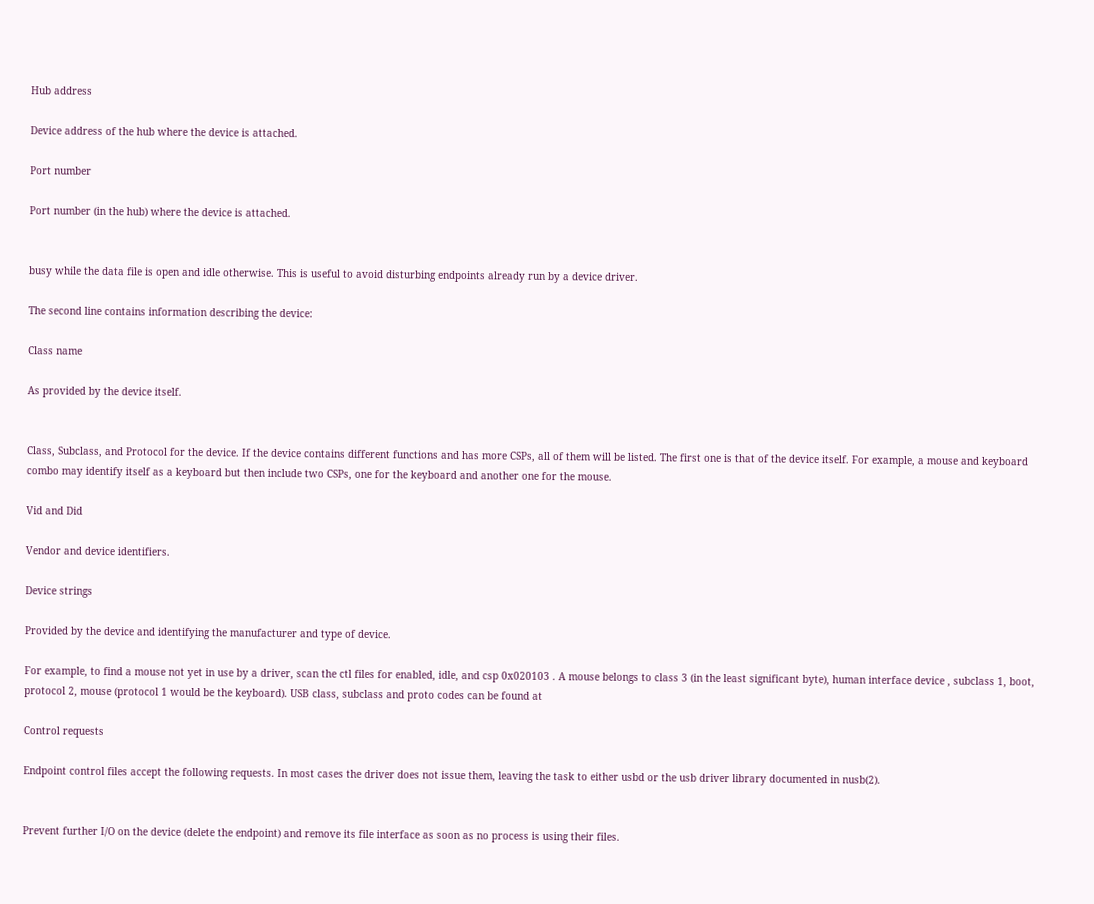Hub address

Device address of the hub where the device is attached.

Port number

Port number (in the hub) where the device is attached.


busy while the data file is open and idle otherwise. This is useful to avoid disturbing endpoints already run by a device driver.

The second line contains information describing the device:

Class name

As provided by the device itself.


Class, Subclass, and Protocol for the device. If the device contains different functions and has more CSPs, all of them will be listed. The first one is that of the device itself. For example, a mouse and keyboard combo may identify itself as a keyboard but then include two CSPs, one for the keyboard and another one for the mouse.

Vid and Did

Vendor and device identifiers.

Device strings

Provided by the device and identifying the manufacturer and type of device.

For example, to find a mouse not yet in use by a driver, scan the ctl files for enabled, idle, and csp 0x020103 . A mouse belongs to class 3 (in the least significant byte), human interface device , subclass 1, boot, protocol 2, mouse (protocol 1 would be the keyboard). USB class, subclass and proto codes can be found at

Control requests

Endpoint control files accept the following requests. In most cases the driver does not issue them, leaving the task to either usbd or the usb driver library documented in nusb(2).


Prevent further I/O on the device (delete the endpoint) and remove its file interface as soon as no process is using their files.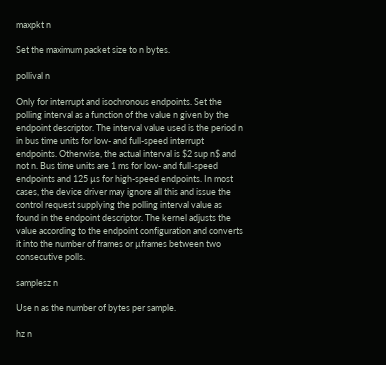maxpkt n

Set the maximum packet size to n bytes.

pollival n

Only for interrupt and isochronous endpoints. Set the polling interval as a function of the value n given by the endpoint descriptor. The interval value used is the period n in bus time units for low- and full-speed interrupt endpoints. Otherwise, the actual interval is $2 sup n$ and not n. Bus time units are 1 ms for low- and full-speed endpoints and 125 µs for high-speed endpoints. In most cases, the device driver may ignore all this and issue the control request supplying the polling interval value as found in the endpoint descriptor. The kernel adjusts the value according to the endpoint configuration and converts it into the number of frames or µframes between two consecutive polls.

samplesz n

Use n as the number of bytes per sample.

hz n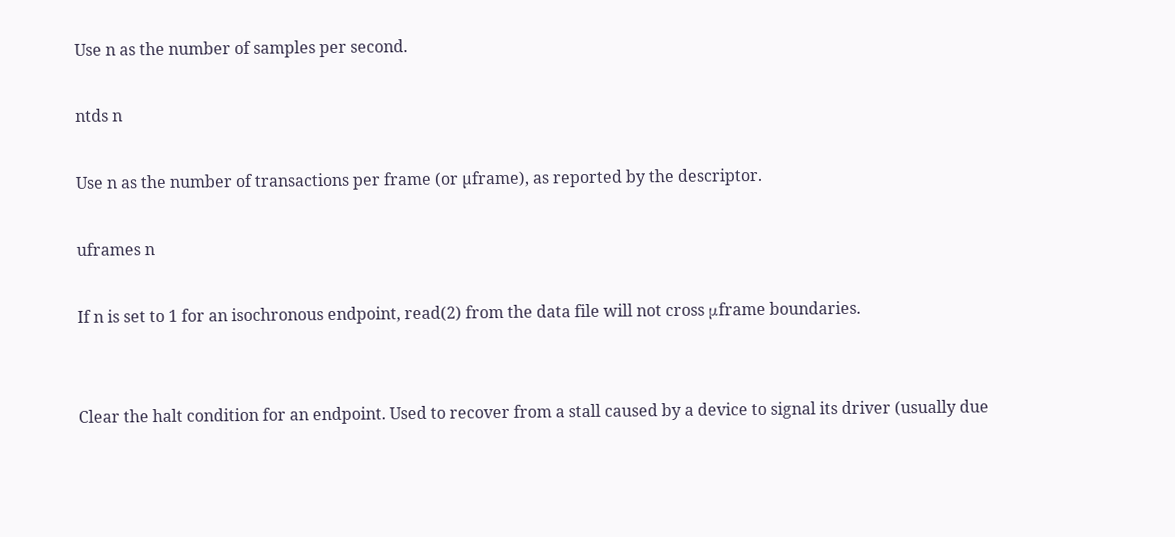Use n as the number of samples per second.

ntds n

Use n as the number of transactions per frame (or µframe), as reported by the descriptor.

uframes n

If n is set to 1 for an isochronous endpoint, read(2) from the data file will not cross μframe boundaries.


Clear the halt condition for an endpoint. Used to recover from a stall caused by a device to signal its driver (usually due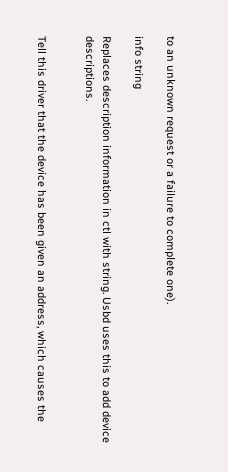to an unknown request or a failure to complete one).

info string

Replaces description information in ctl with string. Usbd uses this to add device descriptions.


Tell this driver that the device has been given an address, which causes the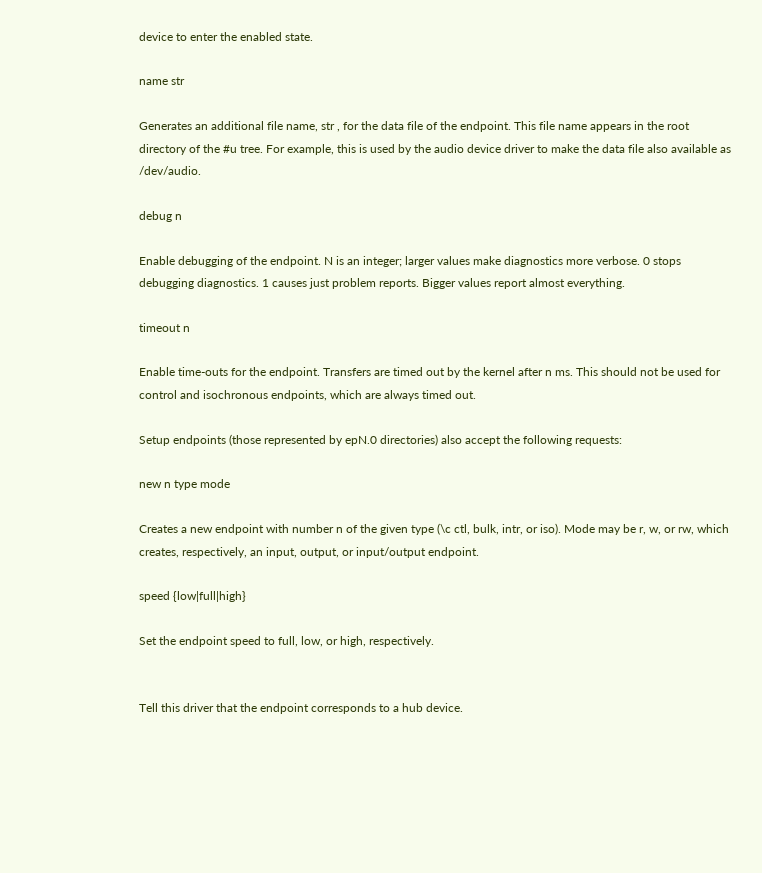device to enter the enabled state.

name str

Generates an additional file name, str , for the data file of the endpoint. This file name appears in the root directory of the #u tree. For example, this is used by the audio device driver to make the data file also available as /dev/audio.

debug n

Enable debugging of the endpoint. N is an integer; larger values make diagnostics more verbose. 0 stops debugging diagnostics. 1 causes just problem reports. Bigger values report almost everything.

timeout n

Enable time-outs for the endpoint. Transfers are timed out by the kernel after n ms. This should not be used for control and isochronous endpoints, which are always timed out.

Setup endpoints (those represented by epN.0 directories) also accept the following requests:

new n type mode

Creates a new endpoint with number n of the given type (\c ctl, bulk, intr, or iso). Mode may be r, w, or rw, which creates, respectively, an input, output, or input/output endpoint.

speed {low|full|high}

Set the endpoint speed to full, low, or high, respectively.


Tell this driver that the endpoint corresponds to a hub device.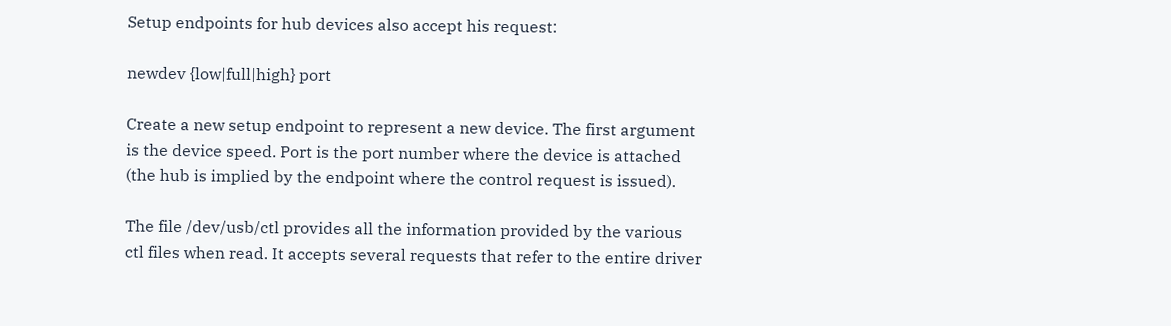Setup endpoints for hub devices also accept his request:

newdev {low|full|high} port

Create a new setup endpoint to represent a new device. The first argument is the device speed. Port is the port number where the device is attached (the hub is implied by the endpoint where the control request is issued).

The file /dev/usb/ctl provides all the information provided by the various ctl files when read. It accepts several requests that refer to the entire driver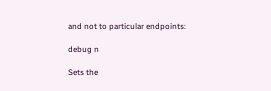and not to particular endpoints:

debug n

Sets the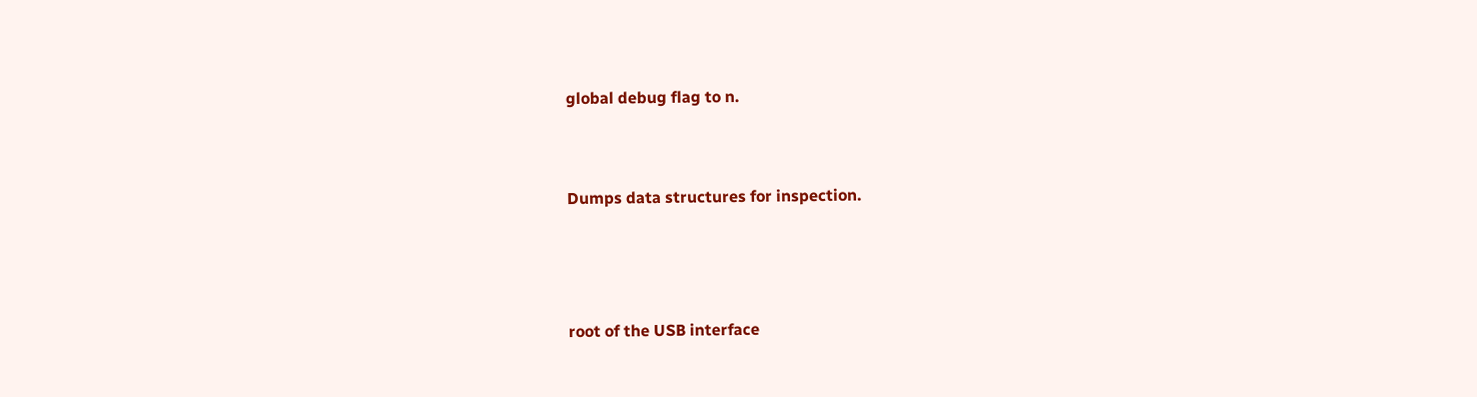global debug flag to n.


Dumps data structures for inspection.



root of the USB interface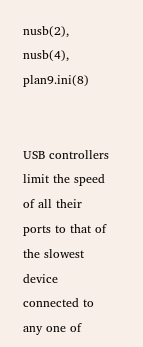nusb(2), nusb(4), plan9.ini(8)


USB controllers limit the speed of all their ports to that of the slowest device connected to any one of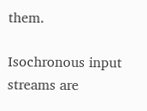them.

Isochronous input streams are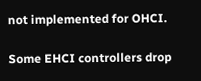not implemented for OHCI.

Some EHCI controllers drop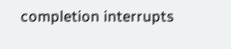completion interrupts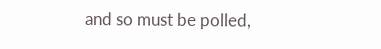and so must be polled,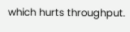which hurts throughput.